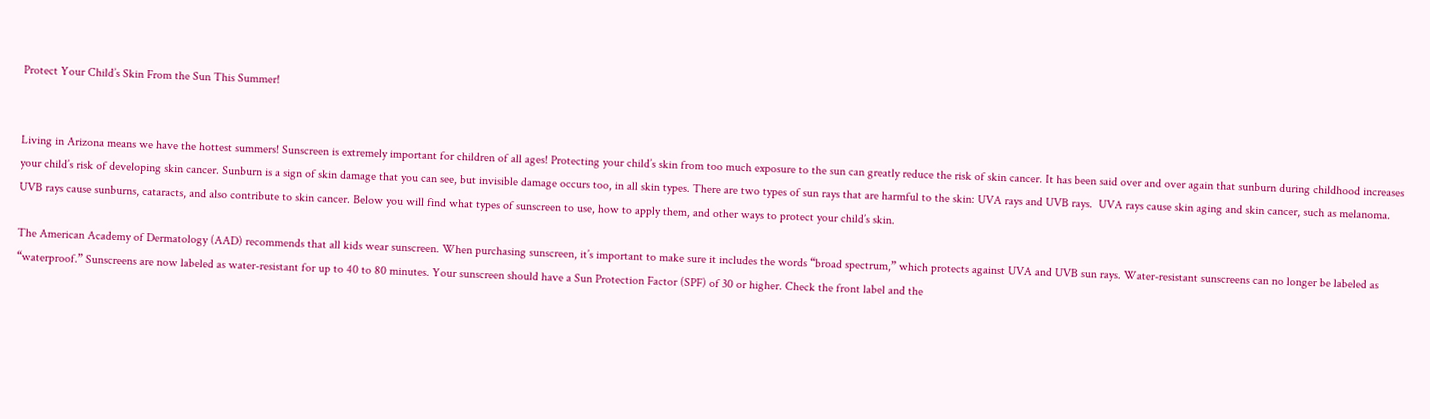Protect Your Child’s Skin From the Sun This Summer!


Living in Arizona means we have the hottest summers! Sunscreen is extremely important for children of all ages! Protecting your child’s skin from too much exposure to the sun can greatly reduce the risk of skin cancer. It has been said over and over again that sunburn during childhood increases your child’s risk of developing skin cancer. Sunburn is a sign of skin damage that you can see, but invisible damage occurs too, in all skin types. There are two types of sun rays that are harmful to the skin: UVA rays and UVB rays.  UVA rays cause skin aging and skin cancer, such as melanoma. UVB rays cause sunburns, cataracts, and also contribute to skin cancer. Below you will find what types of sunscreen to use, how to apply them, and other ways to protect your child’s skin.

The American Academy of Dermatology (AAD) recommends that all kids wear sunscreen. When purchasing sunscreen, it’s important to make sure it includes the words “broad spectrum,” which protects against UVA and UVB sun rays. Water-resistant sunscreens can no longer be labeled as “waterproof.” Sunscreens are now labeled as water-resistant for up to 40 to 80 minutes. Your sunscreen should have a Sun Protection Factor (SPF) of 30 or higher. Check the front label and the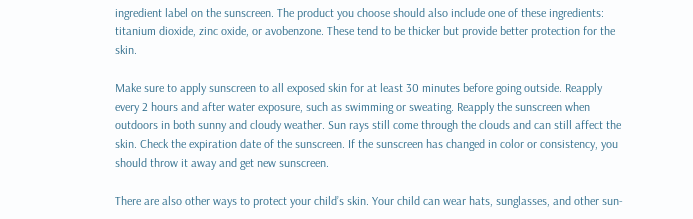ingredient label on the sunscreen. The product you choose should also include one of these ingredients: titanium dioxide, zinc oxide, or avobenzone. These tend to be thicker but provide better protection for the skin.

Make sure to apply sunscreen to all exposed skin for at least 30 minutes before going outside. Reapply every 2 hours and after water exposure, such as swimming or sweating. Reapply the sunscreen when outdoors in both sunny and cloudy weather. Sun rays still come through the clouds and can still affect the skin. Check the expiration date of the sunscreen. If the sunscreen has changed in color or consistency, you should throw it away and get new sunscreen.

There are also other ways to protect your child’s skin. Your child can wear hats, sunglasses, and other sun-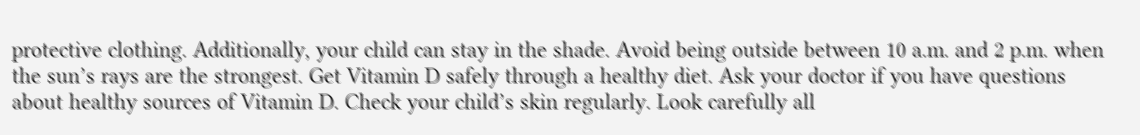protective clothing. Additionally, your child can stay in the shade. Avoid being outside between 10 a.m. and 2 p.m. when the sun’s rays are the strongest. Get Vitamin D safely through a healthy diet. Ask your doctor if you have questions about healthy sources of Vitamin D. Check your child’s skin regularly. Look carefully all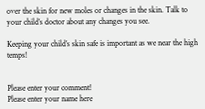over the skin for new moles or changes in the skin. Talk to your child’s doctor about any changes you see.

Keeping your child’s skin safe is important as we near the high temps!


Please enter your comment!
Please enter your name here